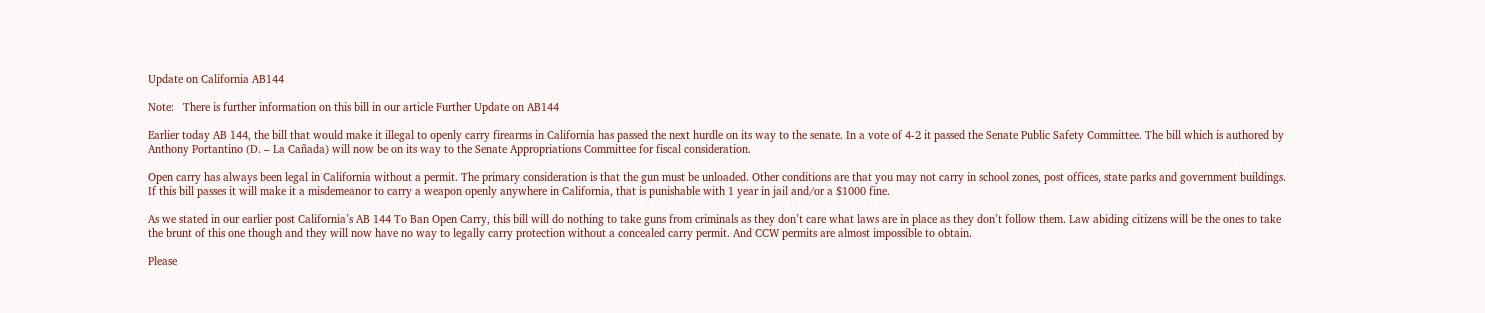Update on California AB144

Note:   There is further information on this bill in our article Further Update on AB144

Earlier today AB 144, the bill that would make it illegal to openly carry firearms in California has passed the next hurdle on its way to the senate. In a vote of 4-2 it passed the Senate Public Safety Committee. The bill which is authored by Anthony Portantino (D. – La Cañada) will now be on its way to the Senate Appropriations Committee for fiscal consideration.

Open carry has always been legal in California without a permit. The primary consideration is that the gun must be unloaded. Other conditions are that you may not carry in school zones, post offices, state parks and government buildings. If this bill passes it will make it a misdemeanor to carry a weapon openly anywhere in California, that is punishable with 1 year in jail and/or a $1000 fine.

As we stated in our earlier post California’s AB 144 To Ban Open Carry, this bill will do nothing to take guns from criminals as they don’t care what laws are in place as they don’t follow them. Law abiding citizens will be the ones to take the brunt of this one though and they will now have no way to legally carry protection without a concealed carry permit. And CCW permits are almost impossible to obtain.

Please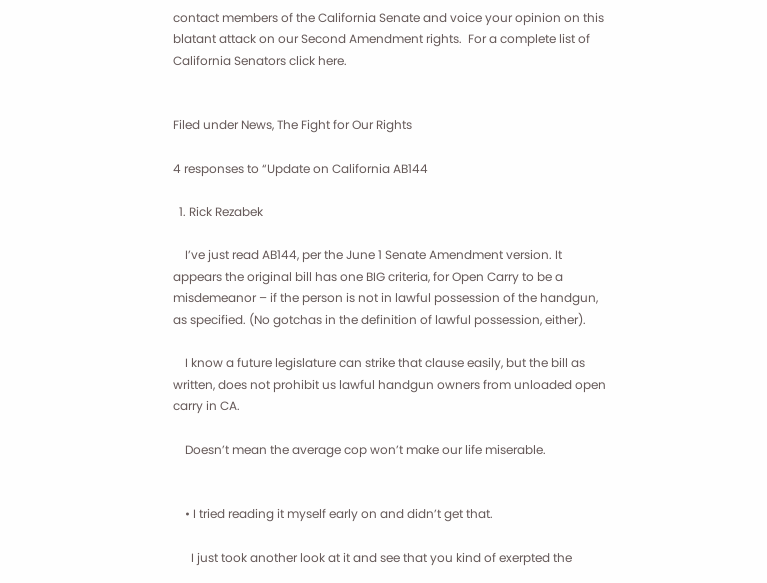contact members of the California Senate and voice your opinion on this blatant attack on our Second Amendment rights.  For a complete list of California Senators click here.


Filed under News, The Fight for Our Rights

4 responses to “Update on California AB144

  1. Rick Rezabek

    I’ve just read AB144, per the June 1 Senate Amendment version. It appears the original bill has one BIG criteria, for Open Carry to be a misdemeanor – if the person is not in lawful possession of the handgun, as specified. (No gotchas in the definition of lawful possession, either).

    I know a future legislature can strike that clause easily, but the bill as written, does not prohibit us lawful handgun owners from unloaded open carry in CA.

    Doesn’t mean the average cop won’t make our life miserable.


    • I tried reading it myself early on and didn’t get that.

      I just took another look at it and see that you kind of exerpted the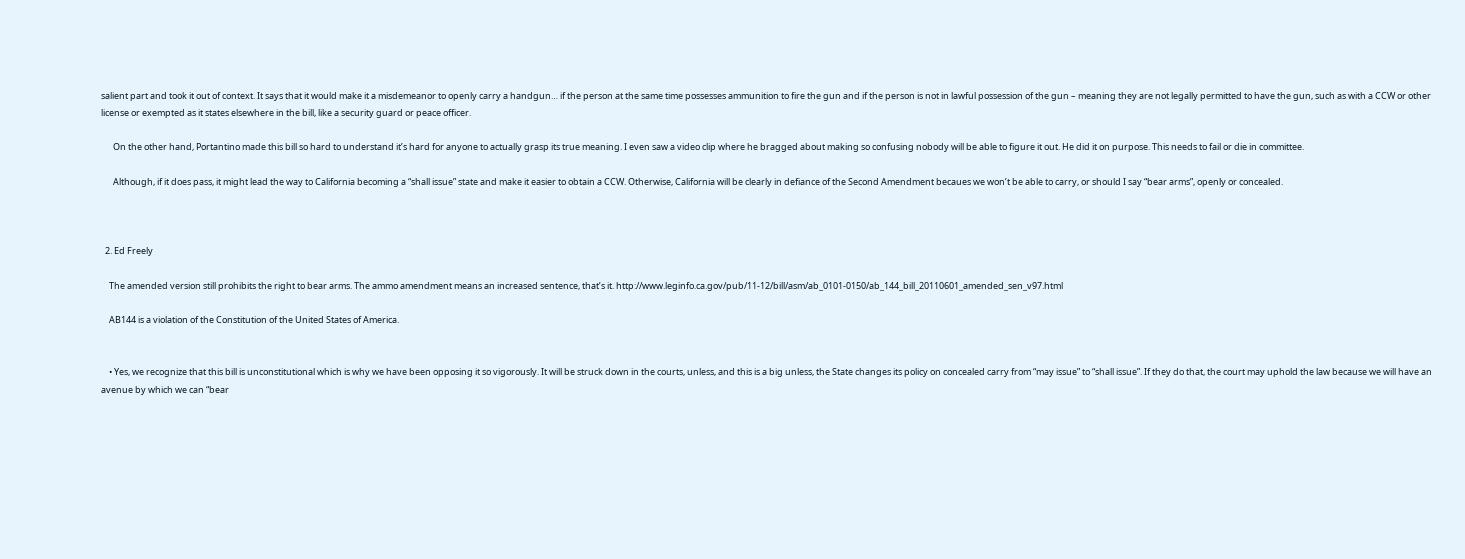salient part and took it out of context. It says that it would make it a misdemeanor to openly carry a handgun… if the person at the same time possesses ammunition to fire the gun and if the person is not in lawful possession of the gun – meaning they are not legally permitted to have the gun, such as with a CCW or other license or exempted as it states elsewhere in the bill, like a security guard or peace officer.

      On the other hand, Portantino made this bill so hard to understand it’s hard for anyone to actually grasp its true meaning. I even saw a video clip where he bragged about making so confusing nobody will be able to figure it out. He did it on purpose. This needs to fail or die in committee.

      Although, if it does pass, it might lead the way to California becoming a “shall issue” state and make it easier to obtain a CCW. Otherwise, California will be clearly in defiance of the Second Amendment becaues we won’t be able to carry, or should I say “bear arms”, openly or concealed.



  2. Ed Freely

    The amended version still prohibits the right to bear arms. The ammo amendment means an increased sentence, that’s it. http://www.leginfo.ca.gov/pub/11-12/bill/asm/ab_0101-0150/ab_144_bill_20110601_amended_sen_v97.html

    AB144 is a violation of the Constitution of the United States of America.


    • Yes, we recognize that this bill is unconstitutional which is why we have been opposing it so vigorously. It will be struck down in the courts, unless, and this is a big unless, the State changes its policy on concealed carry from “may issue” to “shall issue”. If they do that, the court may uphold the law because we will have an avenue by which we can “bear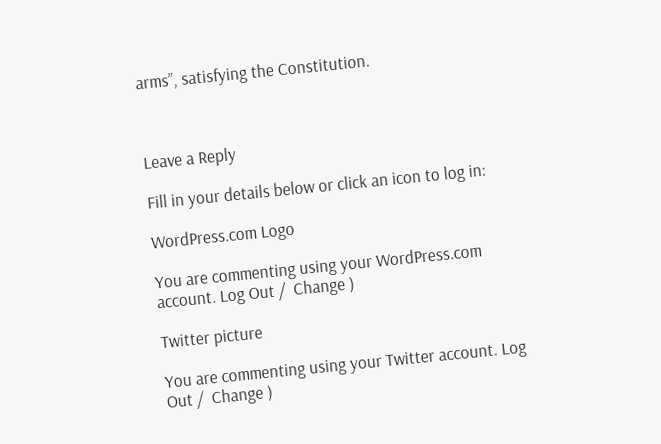arms”, satisfying the Constitution.



Leave a Reply

Fill in your details below or click an icon to log in:

WordPress.com Logo

You are commenting using your WordPress.com account. Log Out /  Change )

Twitter picture

You are commenting using your Twitter account. Log Out /  Change )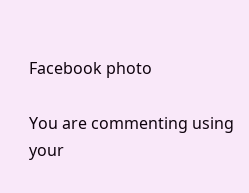Facebook photo

You are commenting using your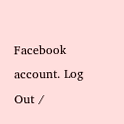Facebook account. Log Out /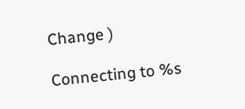Change )

Connecting to %s